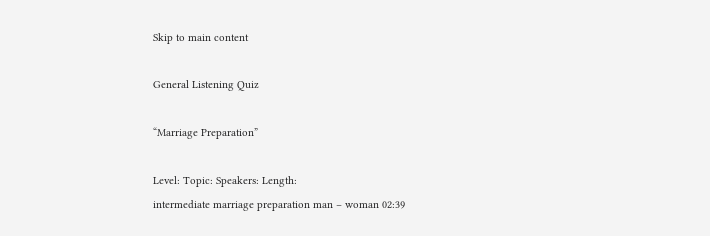Skip to main content

General Listening Quiz

“Marriage Preparation”

Level: Topic: Speakers: Length:
intermediate marriage preparation man – woman 02:39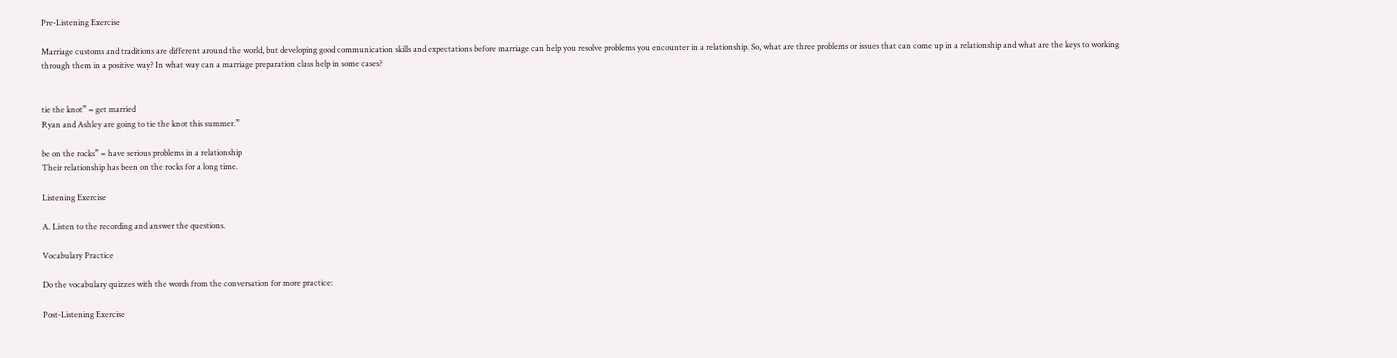Pre-Listening Exercise

Marriage customs and traditions are different around the world, but developing good communication skills and expectations before marriage can help you resolve problems you encounter in a relationship. So, what are three problems or issues that can come up in a relationship and what are the keys to working through them in a positive way? In what way can a marriage preparation class help in some cases?


tie the knot” = get married
Ryan and Ashley are going to tie the knot this summer.”

be on the rocks” = have serious problems in a relationship
Their relationship has been on the rocks for a long time.

Listening Exercise

A. Listen to the recording and answer the questions.

Vocabulary Practice

Do the vocabulary quizzes with the words from the conversation for more practice:

Post-Listening Exercise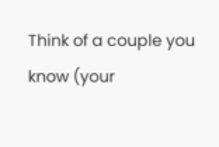Think of a couple you know (your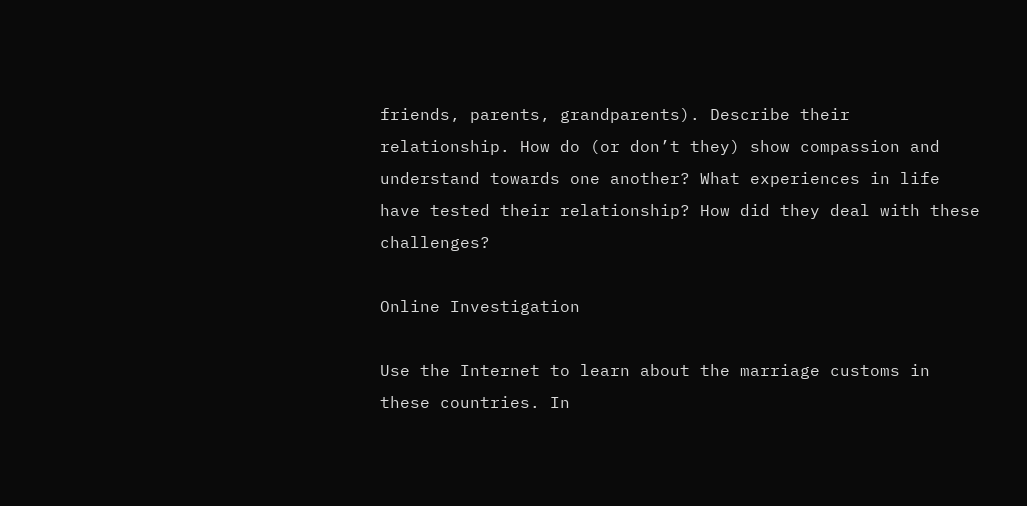friends, parents, grandparents). Describe their relationship. How do (or don’t they) show compassion and understand towards one another? What experiences in life have tested their relationship? How did they deal with these challenges?

Online Investigation

Use the Internet to learn about the marriage customs in these countries. In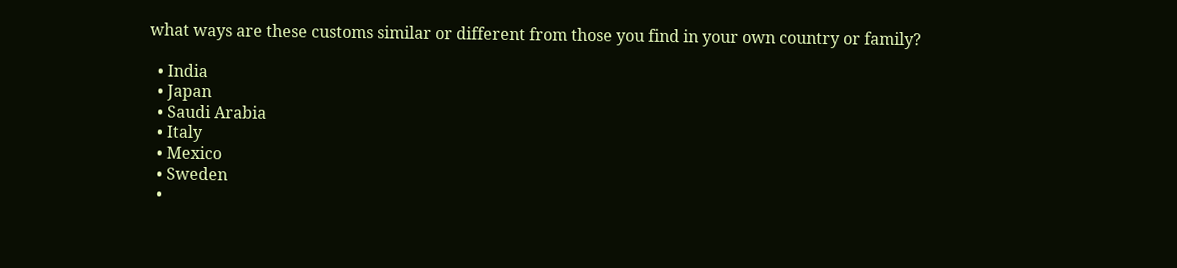what ways are these customs similar or different from those you find in your own country or family?

  • India
  • Japan
  • Saudi Arabia
  • Italy
  • Mexico
  • Sweden
  •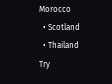Morocco
  • Scotland
  • Thailand
Try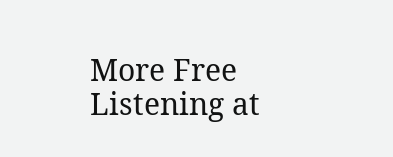More Free Listening at